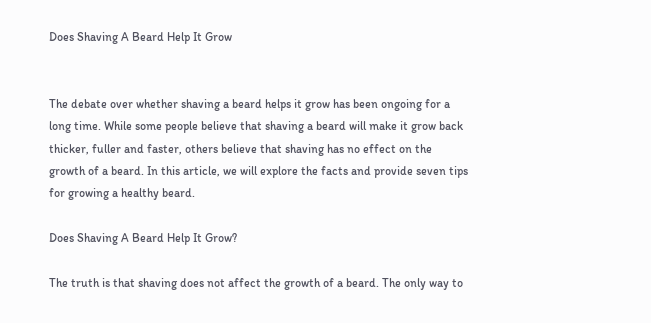Does Shaving A Beard Help It Grow


The debate over whether shaving a beard helps it grow has been ongoing for a long time. While some people believe that shaving a beard will make it grow back thicker, fuller and faster, others believe that shaving has no effect on the growth of a beard. In this article, we will explore the facts and provide seven tips for growing a healthy beard.

Does Shaving A Beard Help It Grow?

The truth is that shaving does not affect the growth of a beard. The only way to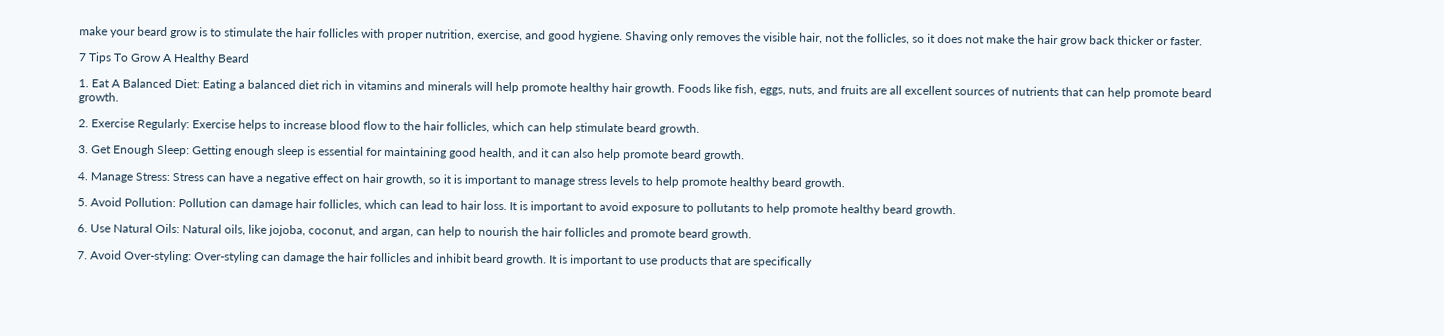make your beard grow is to stimulate the hair follicles with proper nutrition, exercise, and good hygiene. Shaving only removes the visible hair, not the follicles, so it does not make the hair grow back thicker or faster.

7 Tips To Grow A Healthy Beard

1. Eat A Balanced Diet: Eating a balanced diet rich in vitamins and minerals will help promote healthy hair growth. Foods like fish, eggs, nuts, and fruits are all excellent sources of nutrients that can help promote beard growth.

2. Exercise Regularly: Exercise helps to increase blood flow to the hair follicles, which can help stimulate beard growth.

3. Get Enough Sleep: Getting enough sleep is essential for maintaining good health, and it can also help promote beard growth.

4. Manage Stress: Stress can have a negative effect on hair growth, so it is important to manage stress levels to help promote healthy beard growth.

5. Avoid Pollution: Pollution can damage hair follicles, which can lead to hair loss. It is important to avoid exposure to pollutants to help promote healthy beard growth.

6. Use Natural Oils: Natural oils, like jojoba, coconut, and argan, can help to nourish the hair follicles and promote beard growth.

7. Avoid Over-styling: Over-styling can damage the hair follicles and inhibit beard growth. It is important to use products that are specifically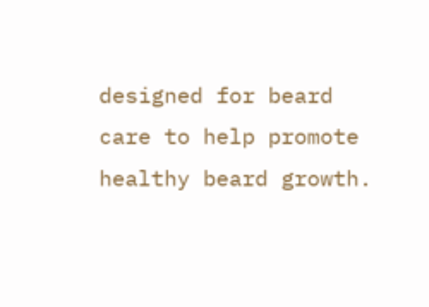designed for beard care to help promote healthy beard growth.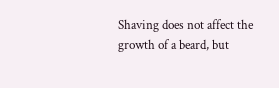Shaving does not affect the growth of a beard, but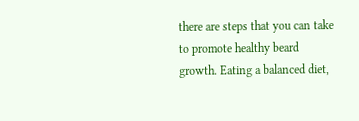there are steps that you can take to promote healthy beard growth. Eating a balanced diet,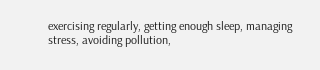exercising regularly, getting enough sleep, managing stress, avoiding pollution,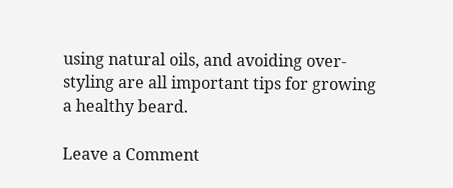using natural oils, and avoiding over-styling are all important tips for growing a healthy beard.

Leave a Comment